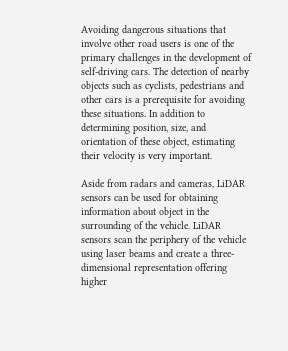Avoiding dangerous situations that involve other road users is one of the primary challenges in the development of self-driving cars. The detection of nearby objects such as cyclists, pedestrians and other cars is a prerequisite for avoiding these situations. In addition to determining position, size, and orientation of these object, estimating their velocity is very important.

Aside from radars and cameras, LiDAR sensors can be used for obtaining information about object in the surrounding of the vehicle. LiDAR sensors scan the periphery of the vehicle using laser beams and create a three-dimensional representation offering higher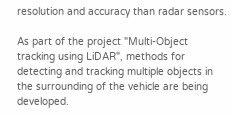resolution and accuracy than radar sensors.

As part of the project "Multi-Object tracking using LiDAR", methods for detecting and tracking multiple objects in the surrounding of the vehicle are being developed.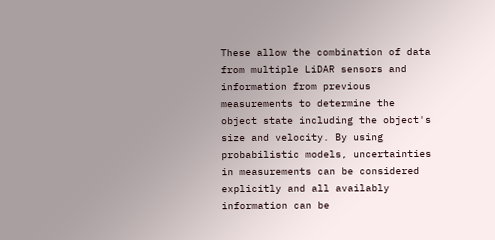These allow the combination of data from multiple LiDAR sensors and information from previous measurements to determine the object state including the object's size and velocity. By using probabilistic models, uncertainties in measurements can be considered explicitly and all availably information can be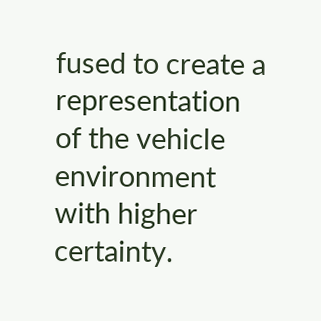fused to create a representation of the vehicle environment with higher certainty.